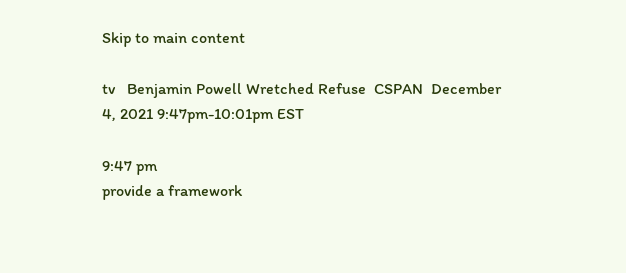Skip to main content

tv   Benjamin Powell Wretched Refuse  CSPAN  December 4, 2021 9:47pm-10:01pm EST

9:47 pm
provide a framework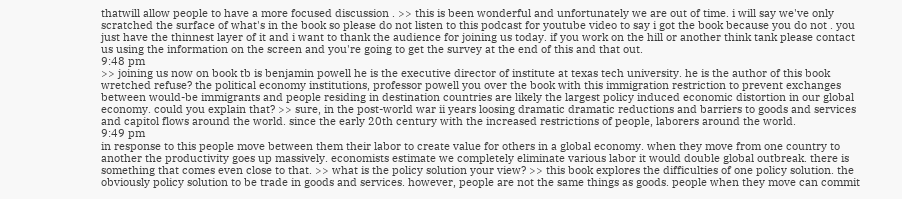thatwill allow people to have a more focused discussion . >> this is been wonderful and unfortunately we are out of time. i will say we've only scratched the surface of what's in the book so please do not listen to this podcast for youtube video to say i got the book because you do not . you just have the thinnest layer of it and i want to thank the audience for joining us today. if you work on the hill or another think tank please contact us using the information on the screen and you're going to get the survey at the end of this and that out.
9:48 pm
>> joining us now on book tb is benjamin powell he is the executive director of institute at texas tech university. he is the author of this book wretched refuse? the political economy institutions, professor powell you over the book with this immigration restriction to prevent exchanges between would-be immigrants and people residing in destination countries are likely the largest policy induced economic distortion in our global economy. could you explain that? >> sure, in the post-world war ii years loosing dramatic dramatic reductions and barriers to goods and services and capitol flows around the world. since the early 20th century with the increased restrictions of people, laborers around the world.
9:49 pm
in response to this people move between them their labor to create value for others in a global economy. when they move from one country to another the productivity goes up massively. economists estimate we completely eliminate various labor it would double global outbreak. there is something that comes even close to that. >> what is the policy solution your view? >> this book explores the difficulties of one policy solution. the obviously policy solution to be trade in goods and services. however, people are not the same things as goods. people when they move can commit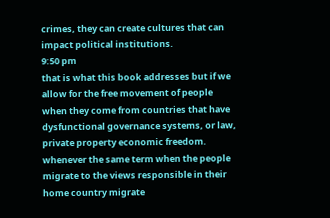crimes, they can create cultures that can impact political institutions.
9:50 pm
that is what this book addresses but if we allow for the free movement of people when they come from countries that have dysfunctional governance systems, or law, private property economic freedom. whenever the same term when the people migrate to the views responsible in their home country migrate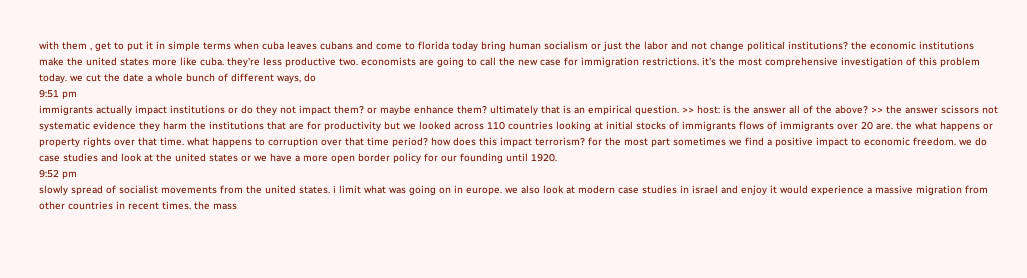with them , get to put it in simple terms when cuba leaves cubans and come to florida today bring human socialism or just the labor and not change political institutions? the economic institutions make the united states more like cuba. they're less productive two. economists are going to call the new case for immigration restrictions. it's the most comprehensive investigation of this problem today. we cut the date a whole bunch of different ways, do
9:51 pm
immigrants actually impact institutions or do they not impact them? or maybe enhance them? ultimately that is an empirical question. >> host: is the answer all of the above? >> the answer scissors not systematic evidence they harm the institutions that are for productivity but we looked across 110 countries looking at initial stocks of immigrants flows of immigrants over 20 are. the what happens or property rights over that time. what happens to corruption over that time period? how does this impact terrorism? for the most part sometimes we find a positive impact to economic freedom. we do case studies and look at the united states or we have a more open border policy for our founding until 1920.
9:52 pm
slowly spread of socialist movements from the united states. i limit what was going on in europe. we also look at modern case studies in israel and enjoy it would experience a massive migration from other countries in recent times. the mass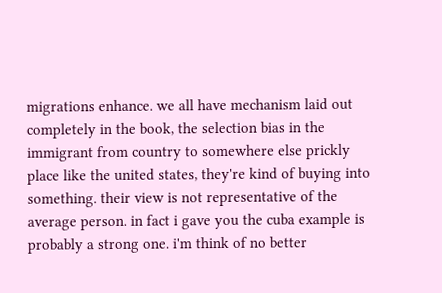migrations enhance. we all have mechanism laid out completely in the book, the selection bias in the immigrant from country to somewhere else prickly place like the united states, they're kind of buying into something. their view is not representative of the average person. in fact i gave you the cuba example is probably a strong one. i'm think of no better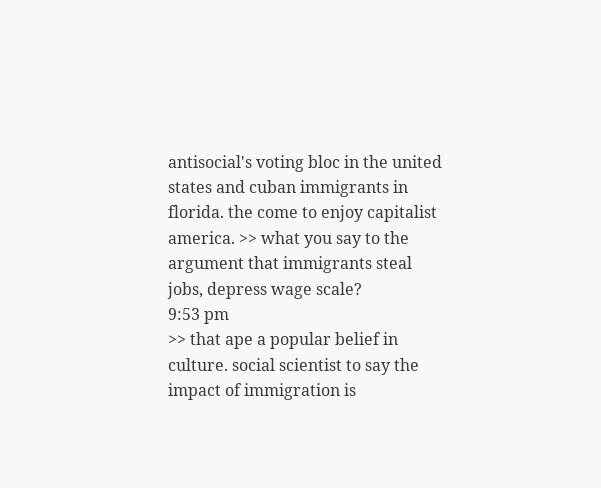antisocial's voting bloc in the united states and cuban immigrants in florida. the come to enjoy capitalist america. >> what you say to the argument that immigrants steal jobs, depress wage scale?
9:53 pm
>> that ape a popular belief in culture. social scientist to say the impact of immigration is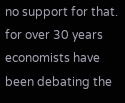no support for that. for over 30 years economists have been debating the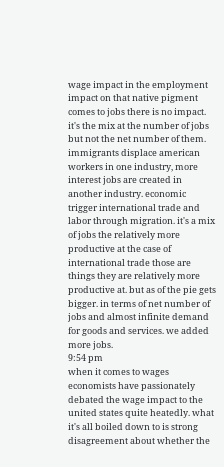wage impact in the employment impact on that native pigment comes to jobs there is no impact. it's the mix at the number of jobs but not the net number of them. immigrants displace american workers in one industry, more interest jobs are created in another industry. economic trigger international trade and labor through migration. it's a mix of jobs the relatively more productive at the case of international trade those are things they are relatively more productive at. but as of the pie gets bigger. in terms of net number of jobs and almost infinite demand for goods and services. we added more jobs.
9:54 pm
when it comes to wages economists have passionately debated the wage impact to the united states quite heatedly. what it's all boiled down to is strong disagreement about whether the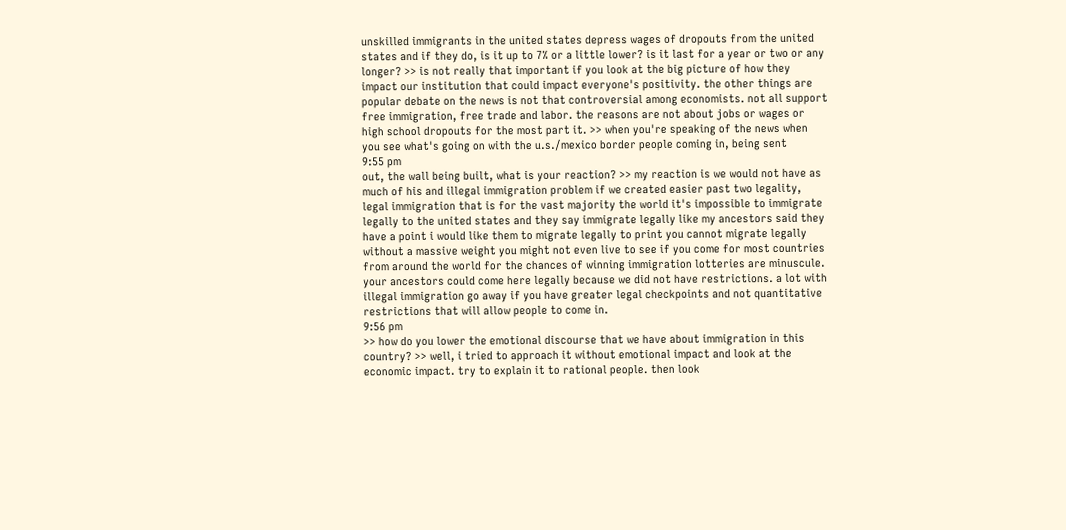unskilled immigrants in the united states depress wages of dropouts from the united states and if they do, is it up to 7% or a little lower? is it last for a year or two or any longer? >> is not really that important if you look at the big picture of how they impact our institution that could impact everyone's positivity. the other things are popular debate on the news is not that controversial among economists. not all support free immigration, free trade and labor. the reasons are not about jobs or wages or high school dropouts for the most part it. >> when you're speaking of the news when you see what's going on with the u.s./mexico border people coming in, being sent
9:55 pm
out, the wall being built, what is your reaction? >> my reaction is we would not have as much of his and illegal immigration problem if we created easier past two legality, legal immigration that is for the vast majority the world it's impossible to immigrate legally to the united states and they say immigrate legally like my ancestors said they have a point i would like them to migrate legally to print you cannot migrate legally without a massive weight you might not even live to see if you come for most countries from around the world for the chances of winning immigration lotteries are minuscule. your ancestors could come here legally because we did not have restrictions. a lot with illegal immigration go away if you have greater legal checkpoints and not quantitative restrictions that will allow people to come in.
9:56 pm
>> how do you lower the emotional discourse that we have about immigration in this country? >> well, i tried to approach it without emotional impact and look at the economic impact. try to explain it to rational people. then look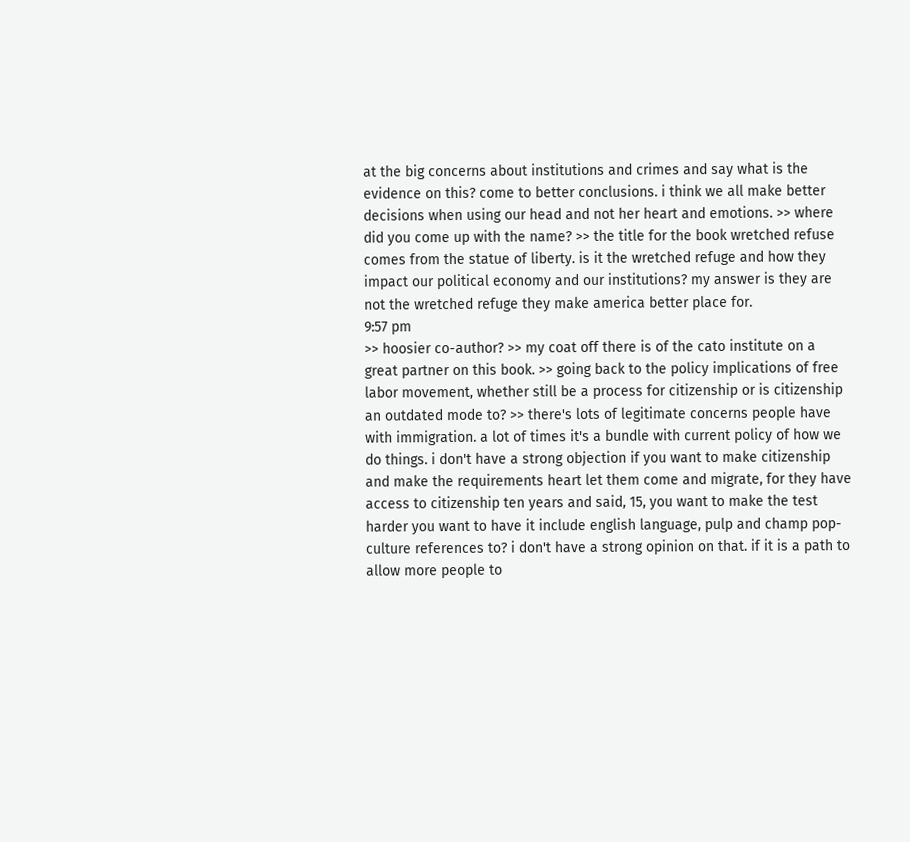at the big concerns about institutions and crimes and say what is the evidence on this? come to better conclusions. i think we all make better decisions when using our head and not her heart and emotions. >> where did you come up with the name? >> the title for the book wretched refuse comes from the statue of liberty. is it the wretched refuge and how they impact our political economy and our institutions? my answer is they are not the wretched refuge they make america better place for.
9:57 pm
>> hoosier co-author? >> my coat off there is of the cato institute on a great partner on this book. >> going back to the policy implications of free labor movement, whether still be a process for citizenship or is citizenship an outdated mode to? >> there's lots of legitimate concerns people have with immigration. a lot of times it's a bundle with current policy of how we do things. i don't have a strong objection if you want to make citizenship and make the requirements heart let them come and migrate, for they have access to citizenship ten years and said, 15, you want to make the test harder you want to have it include english language, pulp and champ pop-culture references to? i don't have a strong opinion on that. if it is a path to allow more people to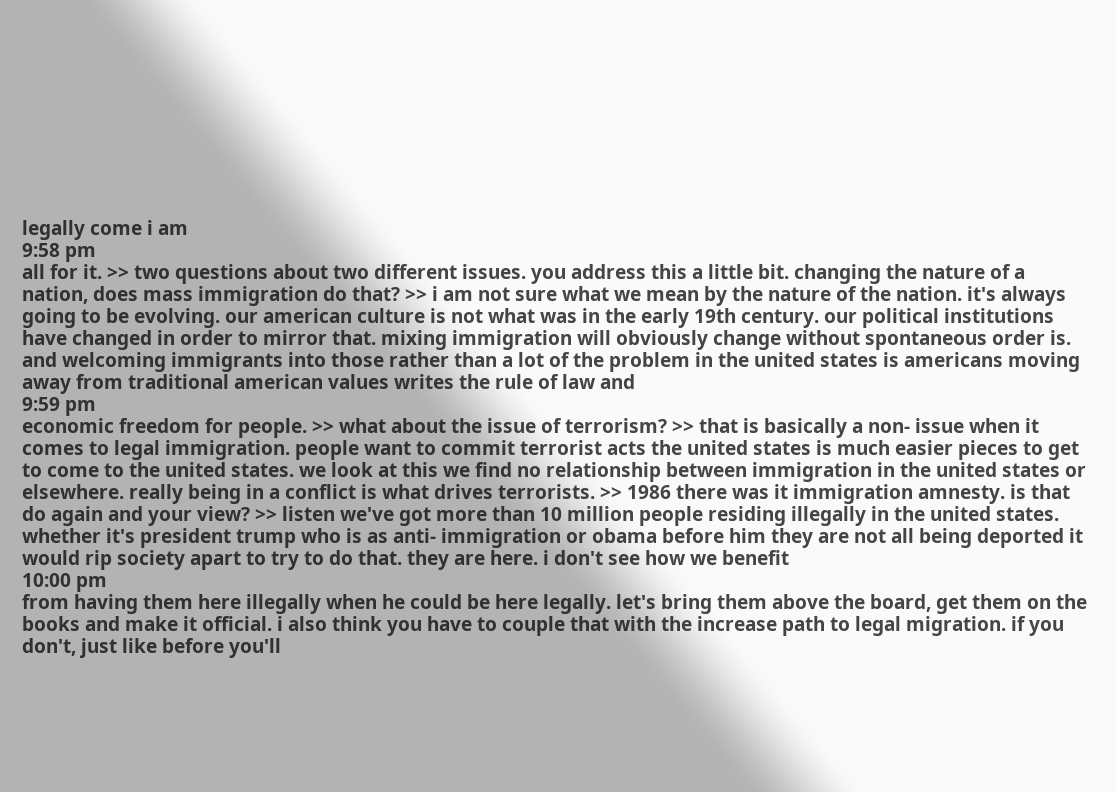legally come i am
9:58 pm
all for it. >> two questions about two different issues. you address this a little bit. changing the nature of a nation, does mass immigration do that? >> i am not sure what we mean by the nature of the nation. it's always going to be evolving. our american culture is not what was in the early 19th century. our political institutions have changed in order to mirror that. mixing immigration will obviously change without spontaneous order is. and welcoming immigrants into those rather than a lot of the problem in the united states is americans moving away from traditional american values writes the rule of law and
9:59 pm
economic freedom for people. >> what about the issue of terrorism? >> that is basically a non- issue when it comes to legal immigration. people want to commit terrorist acts the united states is much easier pieces to get to come to the united states. we look at this we find no relationship between immigration in the united states or elsewhere. really being in a conflict is what drives terrorists. >> 1986 there was it immigration amnesty. is that do again and your view? >> listen we've got more than 10 million people residing illegally in the united states. whether it's president trump who is as anti- immigration or obama before him they are not all being deported it would rip society apart to try to do that. they are here. i don't see how we benefit
10:00 pm
from having them here illegally when he could be here legally. let's bring them above the board, get them on the books and make it official. i also think you have to couple that with the increase path to legal migration. if you don't, just like before you'll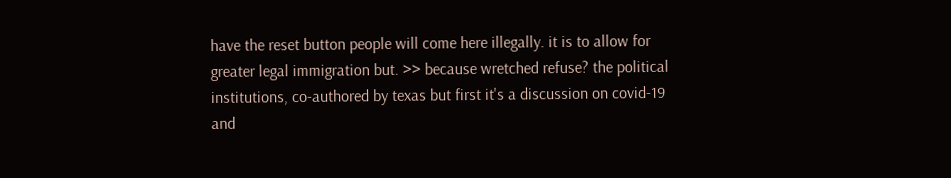have the reset button people will come here illegally. it is to allow for greater legal immigration but. >> because wretched refuse? the political institutions, co-authored by texas but first it's a discussion on covid-19 and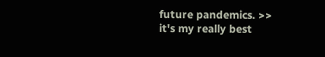future pandemics. >> it's my really best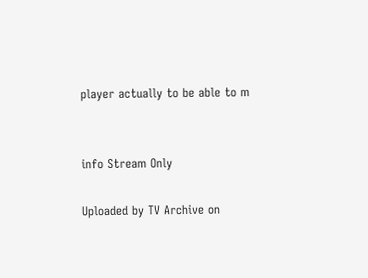player actually to be able to m


info Stream Only

Uploaded by TV Archive on